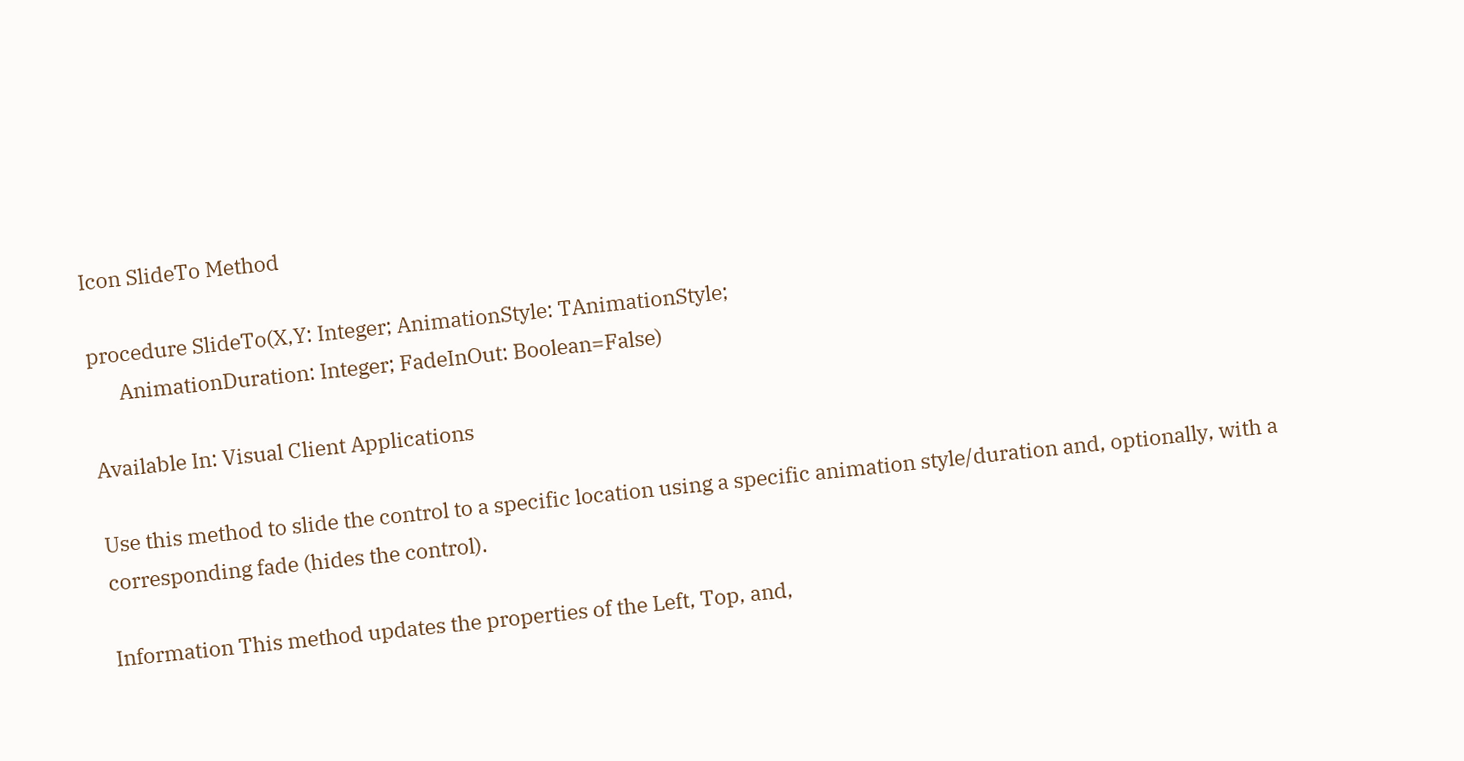Icon SlideTo Method

procedure SlideTo(X,Y: Integer; AnimationStyle: TAnimationStyle;
      AnimationDuration: Integer; FadeInOut: Boolean=False)

Available In: Visual Client Applications

Use this method to slide the control to a specific location using a specific animation style/duration and, optionally, with a corresponding fade (hides the control).

Information This method updates the properties of the Left, Top, and,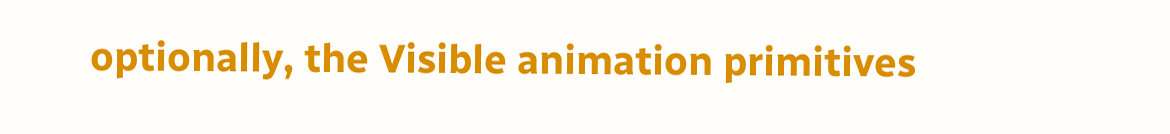optionally, the Visible animation primitives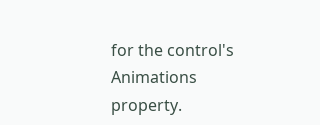for the control's Animations property.